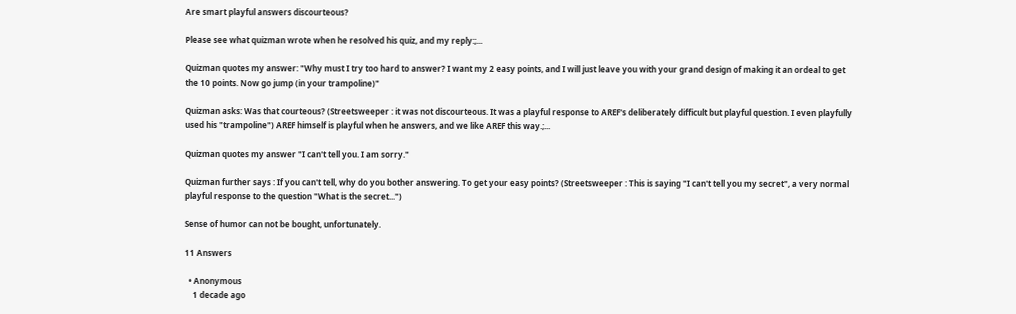Are smart playful answers discourteous?

Please see what quizman wrote when he resolved his quiz, and my reply:;...

Quizman quotes my answer: "Why must I try too hard to answer? I want my 2 easy points, and I will just leave you with your grand design of making it an ordeal to get the 10 points. Now go jump (in your trampoline)"

Quizman asks: Was that courteous? (Streetsweeper : it was not discourteous. It was a playful response to AREF's deliberately difficult but playful question. I even playfully used his "trampoline") AREF himself is playful when he answers, and we like AREF this way.;...

Quizman quotes my answer "I can't tell you. I am sorry."

Quizman further says : If you can't tell, why do you bother answering. To get your easy points? (Streetsweeper : This is saying "I can't tell you my secret", a very normal playful response to the question "What is the secret...")

Sense of humor can not be bought, unfortunately.

11 Answers

  • Anonymous
    1 decade ago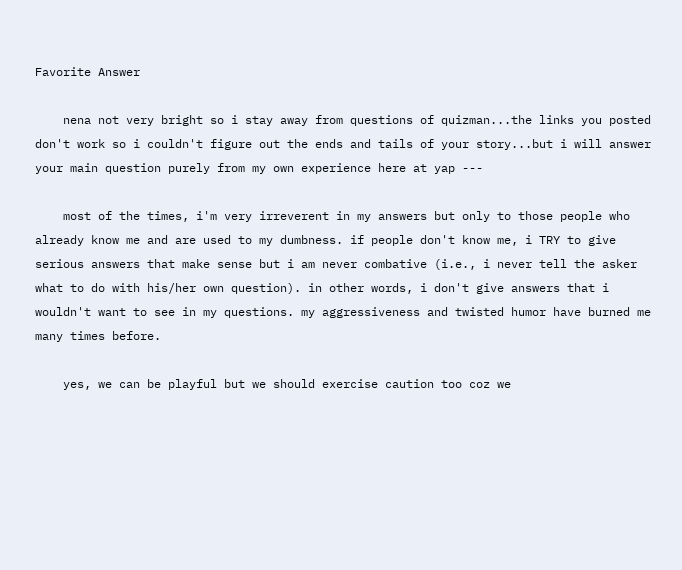Favorite Answer

    nena not very bright so i stay away from questions of quizman...the links you posted don't work so i couldn't figure out the ends and tails of your story...but i will answer your main question purely from my own experience here at yap ---

    most of the times, i'm very irreverent in my answers but only to those people who already know me and are used to my dumbness. if people don't know me, i TRY to give serious answers that make sense but i am never combative (i.e., i never tell the asker what to do with his/her own question). in other words, i don't give answers that i wouldn't want to see in my questions. my aggressiveness and twisted humor have burned me many times before.

    yes, we can be playful but we should exercise caution too coz we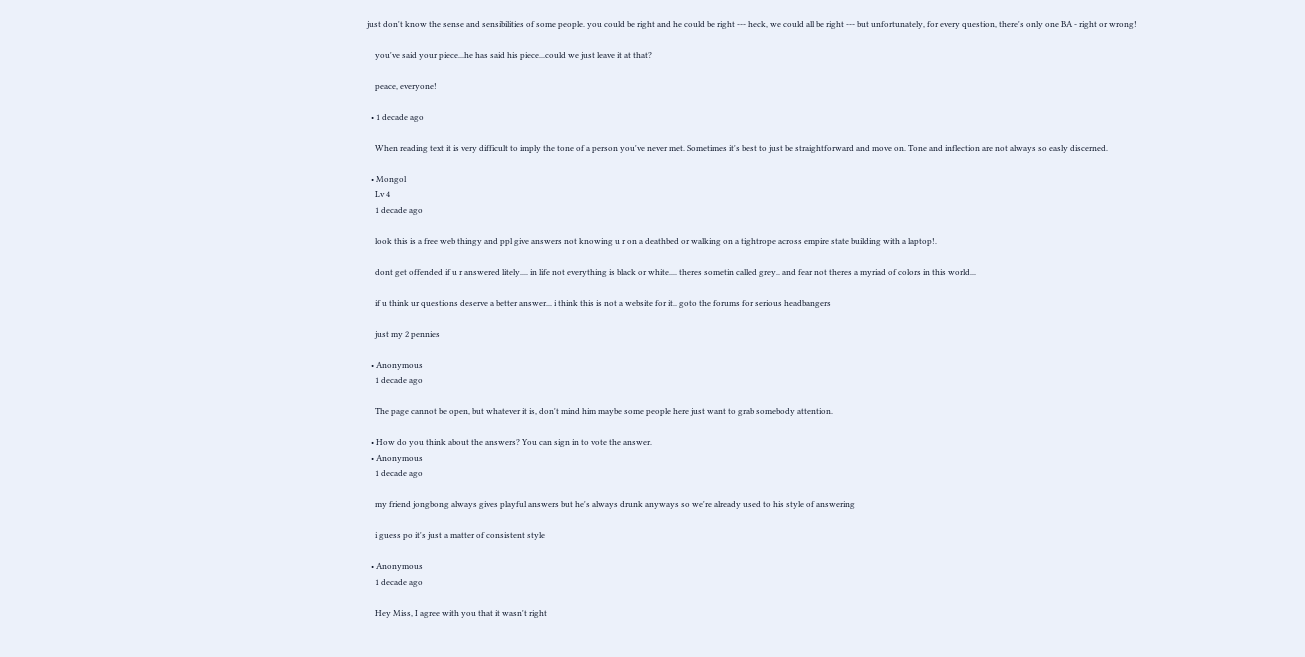just don't know the sense and sensibilities of some people. you could be right and he could be right --- heck, we could all be right --- but unfortunately, for every question, there's only one BA - right or wrong!

    you've said your piece...he has said his piece...could we just leave it at that?

    peace, everyone!

  • 1 decade ago

    When reading text it is very difficult to imply the tone of a person you've never met. Sometimes it's best to just be straightforward and move on. Tone and inflection are not always so easly discerned.

  • Mongol
    Lv 4
    1 decade ago

    look this is a free web thingy and ppl give answers not knowing u r on a deathbed or walking on a tightrope across empire state building with a laptop!.

    dont get offended if u r answered litely.... in life not everything is black or white.... theres sometin called grey.. and fear not theres a myriad of colors in this world...

    if u think ur questions deserve a better answer... i think this is not a website for it.. goto the forums for serious headbangers

    just my 2 pennies

  • Anonymous
    1 decade ago

    The page cannot be open, but whatever it is, don't mind him maybe some people here just want to grab somebody attention.

  • How do you think about the answers? You can sign in to vote the answer.
  • Anonymous
    1 decade ago

    my friend jongbong always gives playful answers but he's always drunk anyways so we're already used to his style of answering

    i guess po it's just a matter of consistent style

  • Anonymous
    1 decade ago

    Hey Miss, I agree with you that it wasn't right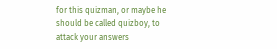for this quizman, or maybe he should be called quizboy, to attack your answers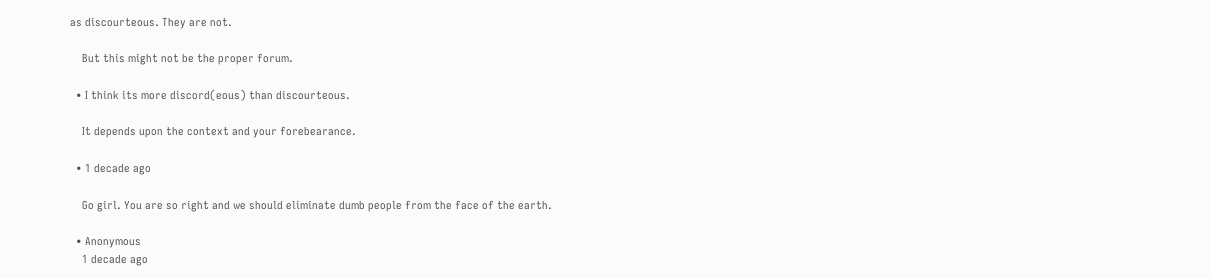as discourteous. They are not.

    But this might not be the proper forum.

  • I think its more discord(eous) than discourteous.

    It depends upon the context and your forebearance.

  • 1 decade ago

    Go girl. You are so right and we should eliminate dumb people from the face of the earth.

  • Anonymous
    1 decade ago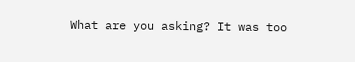What are you asking? It was too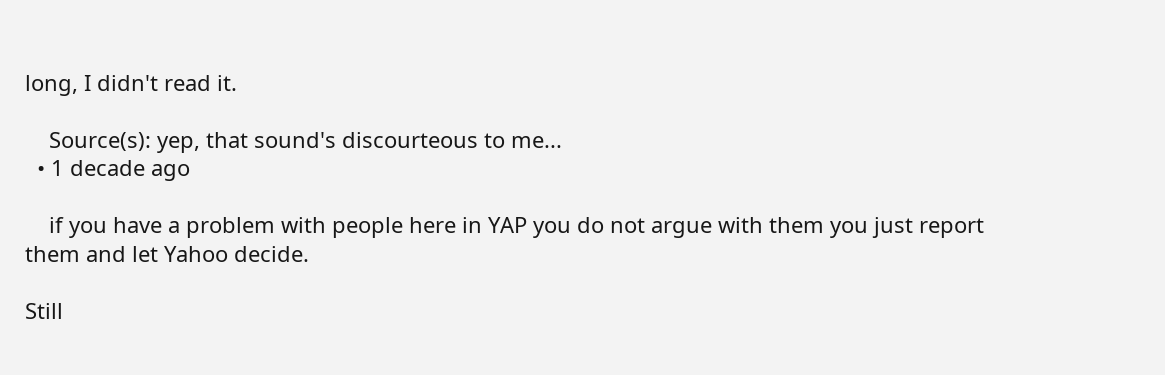long, I didn't read it.

    Source(s): yep, that sound's discourteous to me...
  • 1 decade ago

    if you have a problem with people here in YAP you do not argue with them you just report them and let Yahoo decide.

Still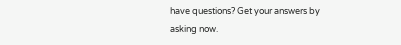have questions? Get your answers by asking now.